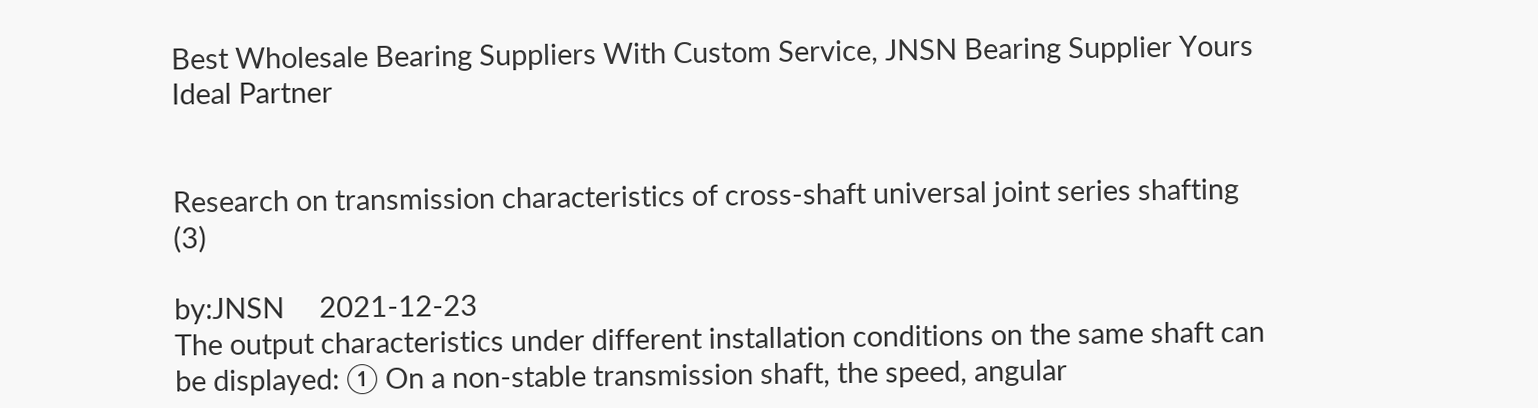Best Wholesale Bearing Suppliers With Custom Service, JNSN Bearing Supplier Yours Ideal Partner


Research on transmission characteristics of cross-shaft universal joint series shafting (3)

by:JNSN     2021-12-23
The output characteristics under different installation conditions on the same shaft can be displayed: ① On a non-stable transmission shaft, the speed, angular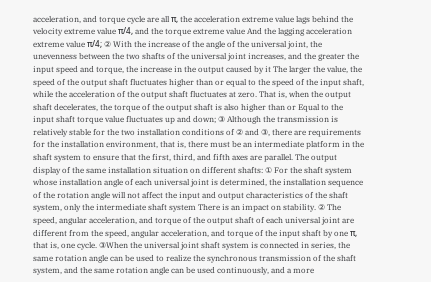acceleration, and torque cycle are all π, the acceleration extreme value lags behind the velocity extreme value π/4, and the torque extreme value And the lagging acceleration extreme value π/4; ② With the increase of the angle of the universal joint, the unevenness between the two shafts of the universal joint increases, and the greater the input speed and torque, the increase in the output caused by it The larger the value, the speed of the output shaft fluctuates higher than or equal to the speed of the input shaft, while the acceleration of the output shaft fluctuates at zero. That is, when the output shaft decelerates, the torque of the output shaft is also higher than or Equal to the input shaft torque value fluctuates up and down; ③ Although the transmission is relatively stable for the two installation conditions of ② and ③, there are requirements for the installation environment, that is, there must be an intermediate platform in the shaft system to ensure that the first, third, and fifth axes are parallel. The output display of the same installation situation on different shafts: ① For the shaft system whose installation angle of each universal joint is determined, the installation sequence of the rotation angle will not affect the input and output characteristics of the shaft system, only the intermediate shaft system There is an impact on stability. ② The speed, angular acceleration, and torque of the output shaft of each universal joint are different from the speed, angular acceleration, and torque of the input shaft by one π, that is, one cycle. ③When the universal joint shaft system is connected in series, the same rotation angle can be used to realize the synchronous transmission of the shaft system, and the same rotation angle can be used continuously, and a more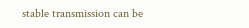stable transmission can be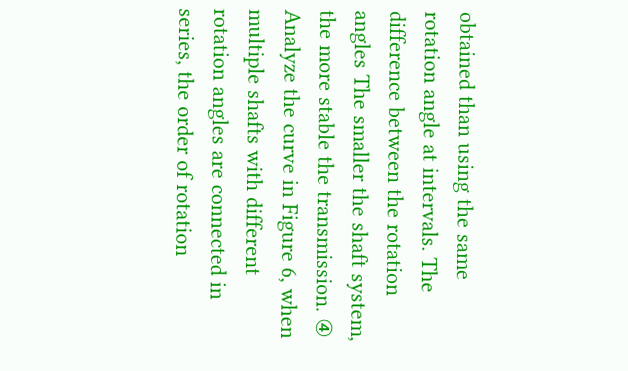obtained than using the same rotation angle at intervals. The difference between the rotation angles The smaller the shaft system, the more stable the transmission. ④ Analyze the curve in Figure 6, when multiple shafts with different rotation angles are connected in series, the order of rotation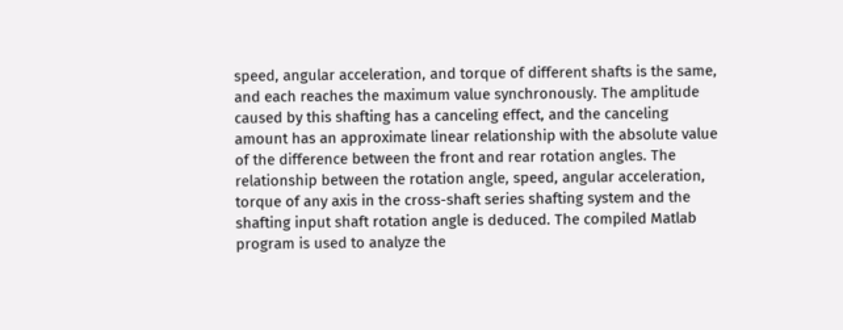speed, angular acceleration, and torque of different shafts is the same, and each reaches the maximum value synchronously. The amplitude caused by this shafting has a canceling effect, and the canceling amount has an approximate linear relationship with the absolute value of the difference between the front and rear rotation angles. The relationship between the rotation angle, speed, angular acceleration, torque of any axis in the cross-shaft series shafting system and the shafting input shaft rotation angle is deduced. The compiled Matlab program is used to analyze the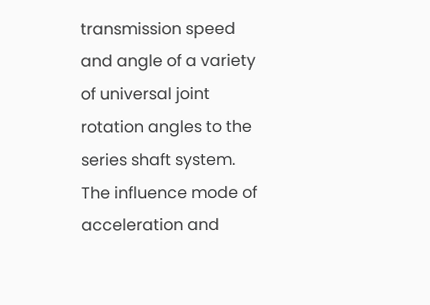transmission speed and angle of a variety of universal joint rotation angles to the series shaft system. The influence mode of acceleration and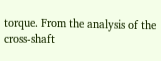torque. From the analysis of the cross-shaft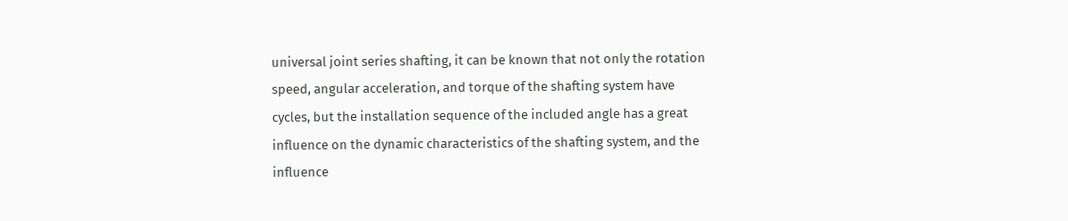universal joint series shafting, it can be known that not only the rotation speed, angular acceleration, and torque of the shafting system have cycles, but the installation sequence of the included angle has a great influence on the dynamic characteristics of the shafting system, and the influence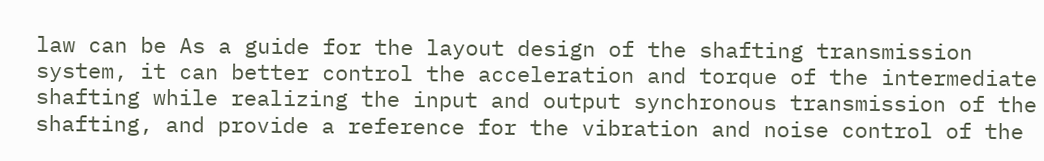law can be As a guide for the layout design of the shafting transmission system, it can better control the acceleration and torque of the intermediate shafting while realizing the input and output synchronous transmission of the shafting, and provide a reference for the vibration and noise control of the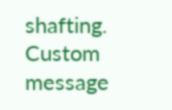shafting.
Custom message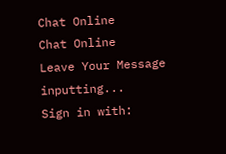Chat Online
Chat Online
Leave Your Message inputting...
Sign in with: